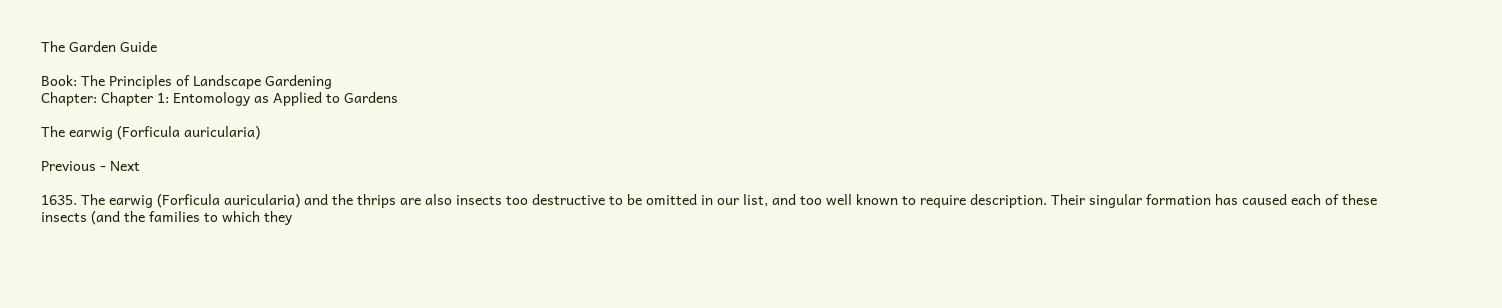The Garden Guide

Book: The Principles of Landscape Gardening
Chapter: Chapter 1: Entomology as Applied to Gardens

The earwig (Forficula auricularia)

Previous - Next

1635. The earwig (Forficula auricularia) and the thrips are also insects too destructive to be omitted in our list, and too well known to require description. Their singular formation has caused each of these insects (and the families to which they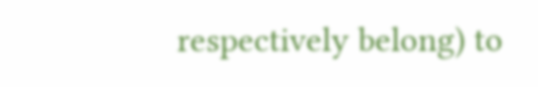respectively belong) to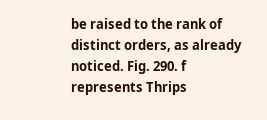be raised to the rank of distinct orders, as already noticed. Fig. 290. f represents Thrips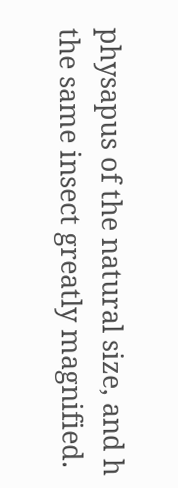physapus of the natural size, and h the same insect greatly magnified.